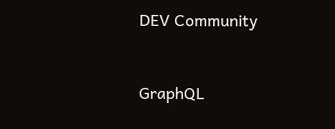DEV Community


GraphQL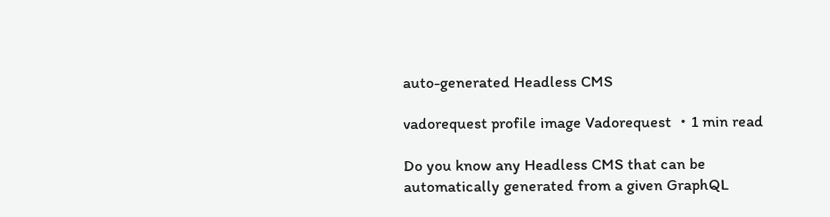auto-generated Headless CMS

vadorequest profile image Vadorequest ・1 min read

Do you know any Headless CMS that can be automatically generated from a given GraphQL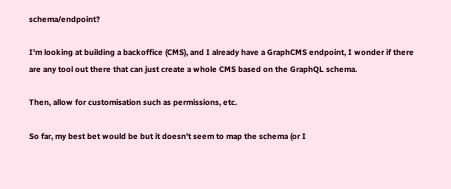schema/endpoint?

I'm looking at building a backoffice (CMS), and I already have a GraphCMS endpoint, I wonder if there are any tool out there that can just create a whole CMS based on the GraphQL schema.

Then, allow for customisation such as permissions, etc.

So far, my best bet would be but it doesn't seem to map the schema (or I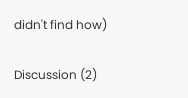didn't find how)

Discussion (2)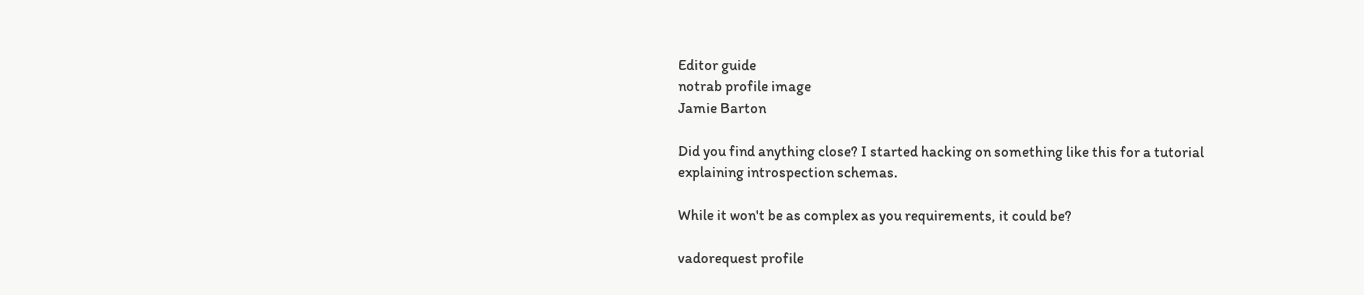Editor guide
notrab profile image
Jamie Barton

Did you find anything close? I started hacking on something like this for a tutorial explaining introspection schemas.

While it won't be as complex as you requirements, it could be?

vadorequest profile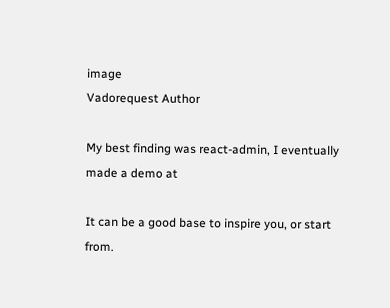image
Vadorequest Author

My best finding was react-admin, I eventually made a demo at

It can be a good base to inspire you, or start from.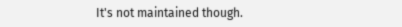It's not maintained though.